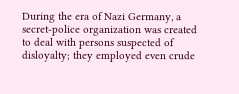During the era of Nazi Germany, a secret-police organization was created to deal with persons suspected of disloyalty; they employed even crude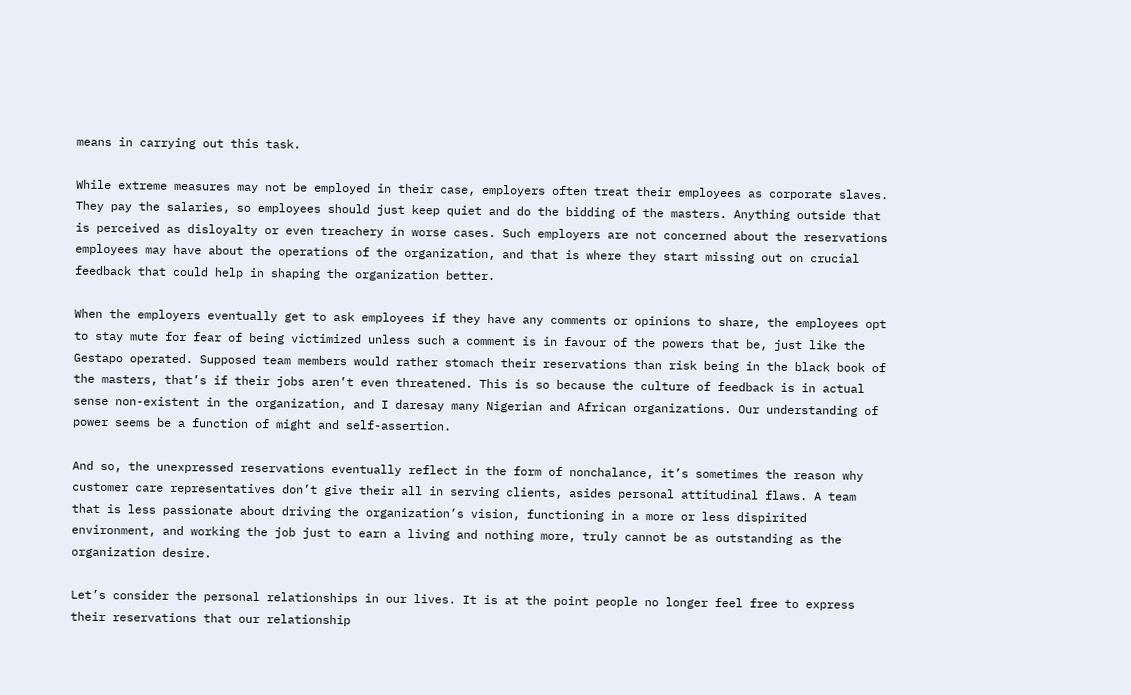means in carrying out this task.

While extreme measures may not be employed in their case, employers often treat their employees as corporate slaves. They pay the salaries, so employees should just keep quiet and do the bidding of the masters. Anything outside that is perceived as disloyalty or even treachery in worse cases. Such employers are not concerned about the reservations employees may have about the operations of the organization, and that is where they start missing out on crucial feedback that could help in shaping the organization better.

When the employers eventually get to ask employees if they have any comments or opinions to share, the employees opt to stay mute for fear of being victimized unless such a comment is in favour of the powers that be, just like the Gestapo operated. Supposed team members would rather stomach their reservations than risk being in the black book of the masters, that’s if their jobs aren’t even threatened. This is so because the culture of feedback is in actual sense non-existent in the organization, and I daresay many Nigerian and African organizations. Our understanding of power seems be a function of might and self-assertion.

And so, the unexpressed reservations eventually reflect in the form of nonchalance, it’s sometimes the reason why customer care representatives don’t give their all in serving clients, asides personal attitudinal flaws. A team that is less passionate about driving the organization’s vision, functioning in a more or less dispirited environment, and working the job just to earn a living and nothing more, truly cannot be as outstanding as the organization desire.

Let’s consider the personal relationships in our lives. It is at the point people no longer feel free to express their reservations that our relationship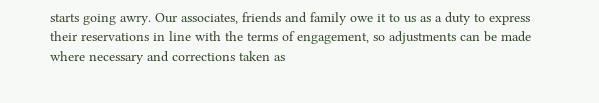starts going awry. Our associates, friends and family owe it to us as a duty to express their reservations in line with the terms of engagement, so adjustments can be made where necessary and corrections taken as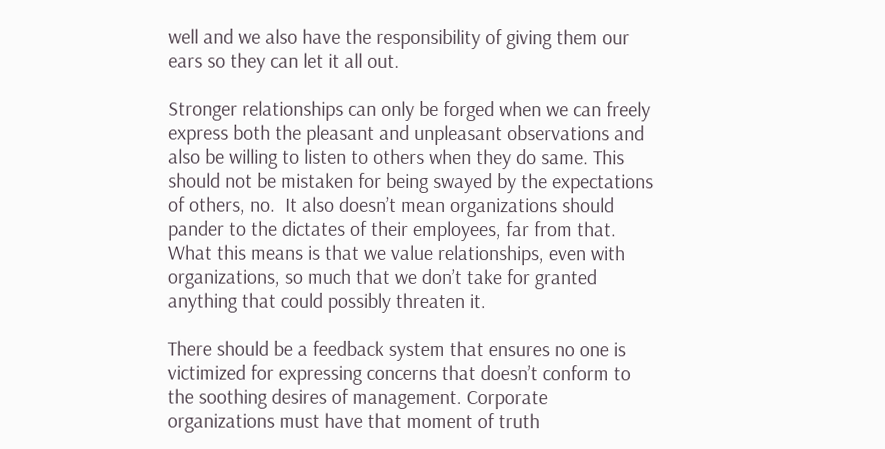well and we also have the responsibility of giving them our ears so they can let it all out.

Stronger relationships can only be forged when we can freely express both the pleasant and unpleasant observations and also be willing to listen to others when they do same. This should not be mistaken for being swayed by the expectations of others, no.  It also doesn’t mean organizations should pander to the dictates of their employees, far from that. What this means is that we value relationships, even with organizations, so much that we don’t take for granted anything that could possibly threaten it.

There should be a feedback system that ensures no one is victimized for expressing concerns that doesn’t conform to the soothing desires of management. Corporate organizations must have that moment of truth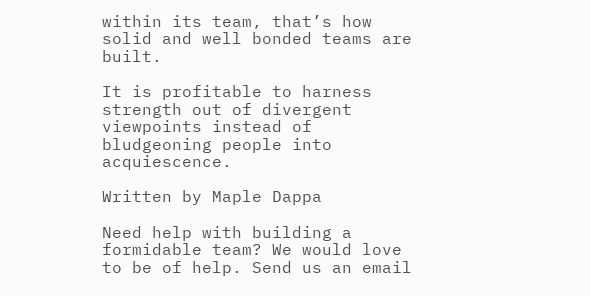within its team, that’s how solid and well bonded teams are built.

It is profitable to harness strength out of divergent viewpoints instead of bludgeoning people into acquiescence.

Written by Maple Dappa

Need help with building a formidable team? We would love to be of help. Send us an email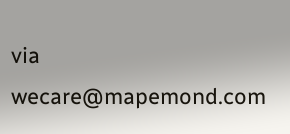via wecare@mapemond.com